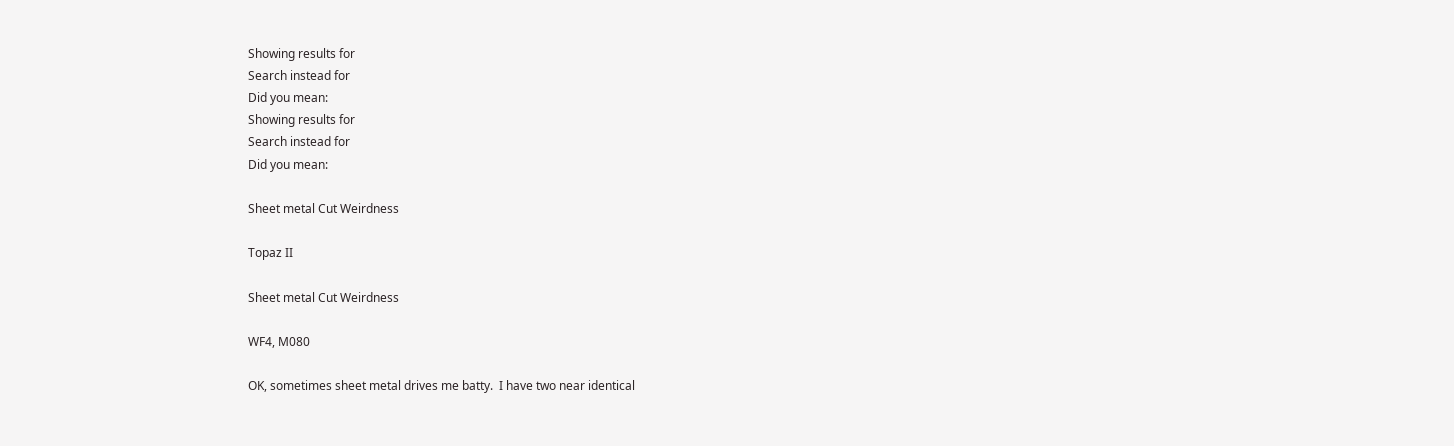Showing results for
Search instead for
Did you mean:
Showing results for
Search instead for
Did you mean:

Sheet metal Cut Weirdness

Topaz II

Sheet metal Cut Weirdness

WF4, M080

OK, sometimes sheet metal drives me batty.  I have two near identical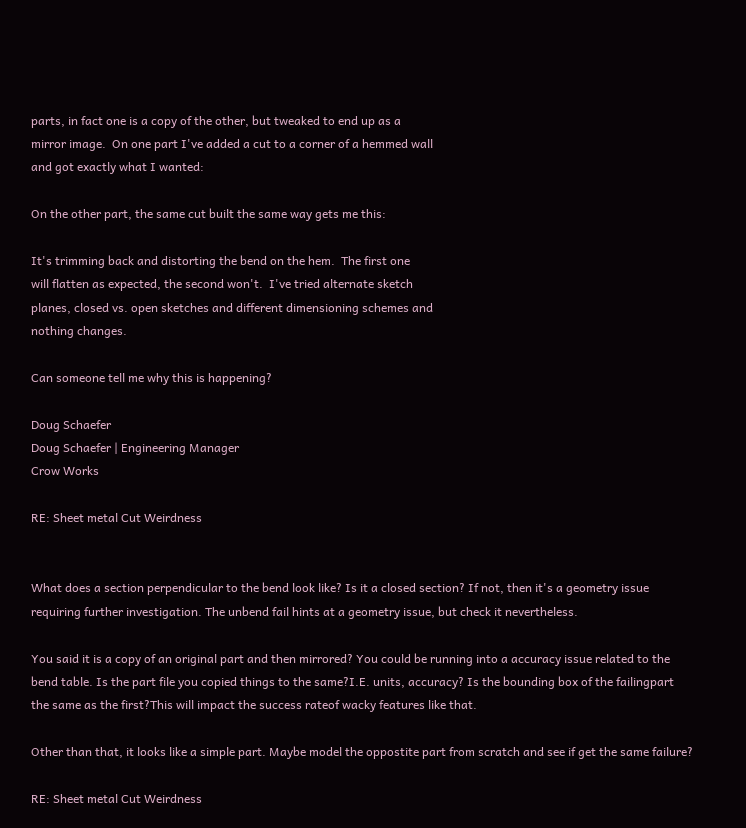parts, in fact one is a copy of the other, but tweaked to end up as a
mirror image.  On one part I've added a cut to a corner of a hemmed wall
and got exactly what I wanted:

On the other part, the same cut built the same way gets me this:

It's trimming back and distorting the bend on the hem.  The first one
will flatten as expected, the second won't.  I've tried alternate sketch
planes, closed vs. open sketches and different dimensioning schemes and
nothing changes.

Can someone tell me why this is happening?

Doug Schaefer
Doug Schaefer | Engineering Manager
Crow Works

RE: Sheet metal Cut Weirdness


What does a section perpendicular to the bend look like? Is it a closed section? If not, then it's a geometry issue requiring further investigation. The unbend fail hints at a geometry issue, but check it nevertheless.

You said it is a copy of an original part and then mirrored? You could be running into a accuracy issue related to the bend table. Is the part file you copied things to the same?I.E. units, accuracy? Is the bounding box of the failingpart the same as the first?This will impact the success rateof wacky features like that.

Other than that, it looks like a simple part. Maybe model the oppostite part from scratch and see if get the same failure?

RE: Sheet metal Cut Weirdness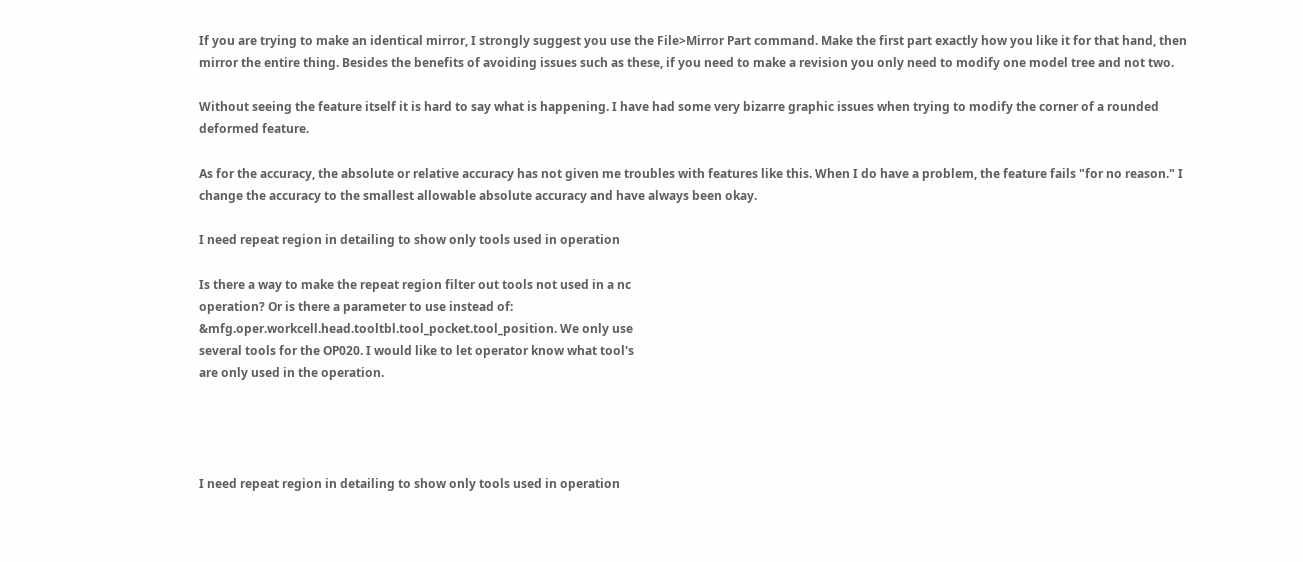If you are trying to make an identical mirror, I strongly suggest you use the File>Mirror Part command. Make the first part exactly how you like it for that hand, then mirror the entire thing. Besides the benefits of avoiding issues such as these, if you need to make a revision you only need to modify one model tree and not two.

Without seeing the feature itself it is hard to say what is happening. I have had some very bizarre graphic issues when trying to modify the corner of a rounded deformed feature.

As for the accuracy, the absolute or relative accuracy has not given me troubles with features like this. When I do have a problem, the feature fails "for no reason." I change the accuracy to the smallest allowable absolute accuracy and have always been okay.

I need repeat region in detailing to show only tools used in operation

Is there a way to make the repeat region filter out tools not used in a nc
operation? Or is there a parameter to use instead of:
&mfg.oper.workcell.head.tooltbl.tool_pocket.tool_position. We only use
several tools for the OP020. I would like to let operator know what tool's
are only used in the operation.




I need repeat region in detailing to show only tools used in operation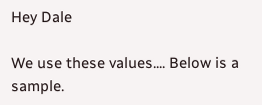Hey Dale

We use these values.... Below is a sample.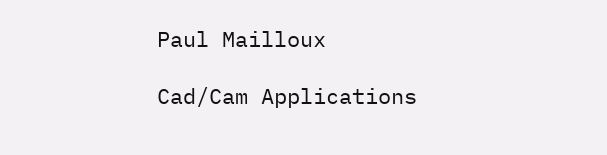Paul Mailloux

Cad/Cam Applications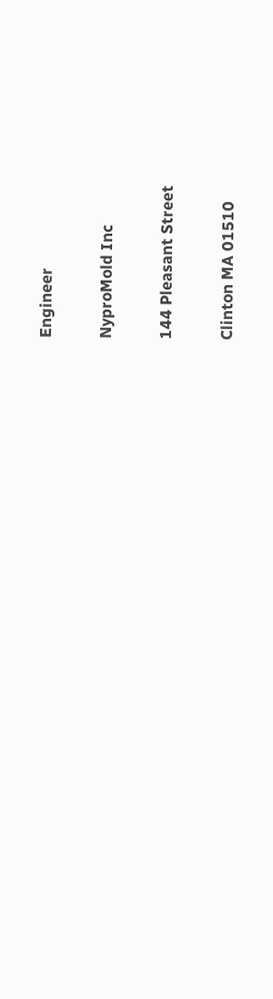Engineer

NyproMold Inc

144 Pleasant Street

Clinton MA 01510